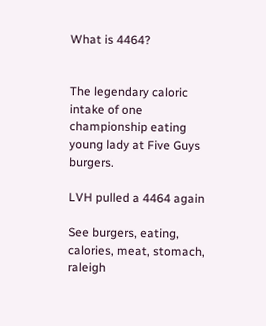What is 4464?


The legendary caloric intake of one championship eating young lady at Five Guys burgers.

LVH pulled a 4464 again

See burgers, eating, calories, meat, stomach, raleigh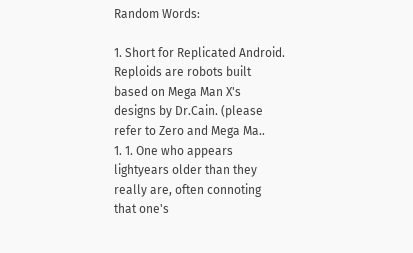Random Words:

1. Short for Replicated Android. Reploids are robots built based on Mega Man X's designs by Dr.Cain. (please refer to Zero and Mega Ma..
1. 1. One who appears lightyears older than they really are, often connoting that one's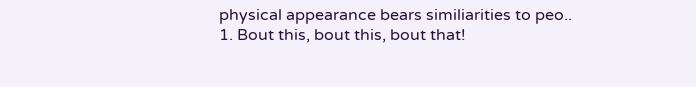physical appearance bears similiarities to peo..
1. Bout this, bout this, bout that!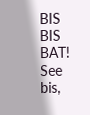BIS BIS BAT! See bis,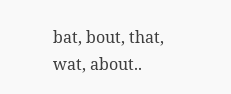bat, bout, that, wat, about..